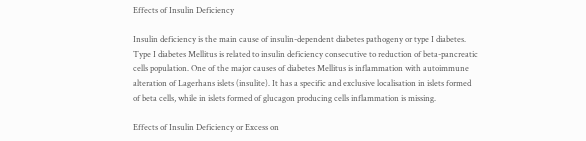Effects of Insulin Deficiency

Insulin deficiency is the main cause of insulin-dependent diabetes pathogeny or type I diabetes. Type I diabetes Mellitus is related to insulin deficiency consecutive to reduction of beta-pancreatic cells population. One of the major causes of diabetes Mellitus is inflammation with autoimmune alteration of Lagerhans islets (insulite). It has a specific and exclusive localisation in islets formed of beta cells, while in islets formed of glucagon producing cells inflammation is missing.

Effects of Insulin Deficiency or Excess on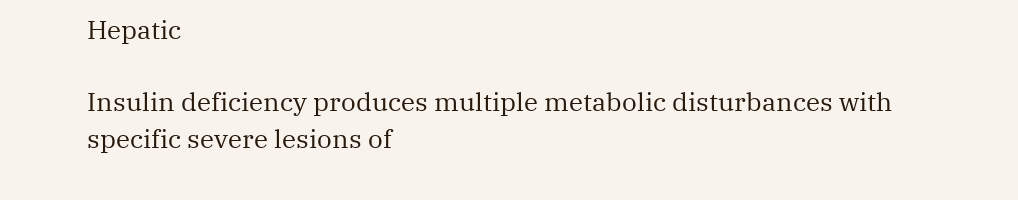Hepatic

Insulin deficiency produces multiple metabolic disturbances with specific severe lesions of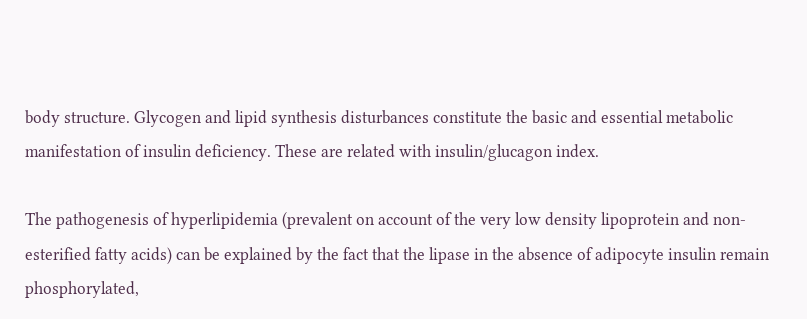body structure. Glycogen and lipid synthesis disturbances constitute the basic and essential metabolic manifestation of insulin deficiency. These are related with insulin/glucagon index.

The pathogenesis of hyperlipidemia (prevalent on account of the very low density lipoprotein and non-esterified fatty acids) can be explained by the fact that the lipase in the absence of adipocyte insulin remain phosphorylated,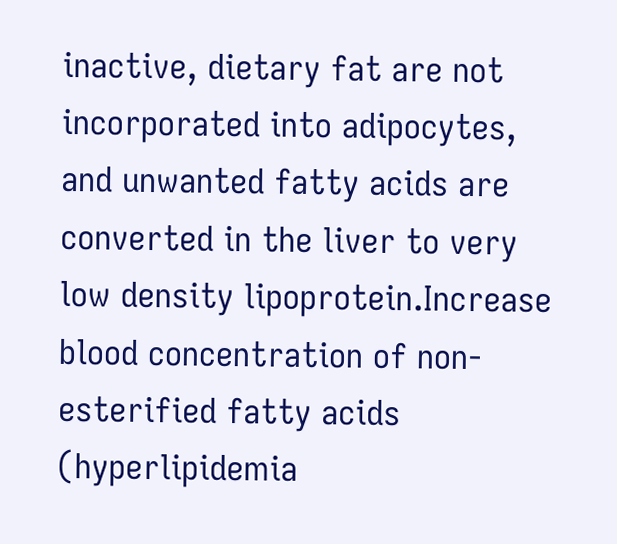inactive, dietary fat are not incorporated into adipocytes, and unwanted fatty acids are converted in the liver to very low density lipoprotein.Increase blood concentration of non-esterified fatty acids (hyperlipidemia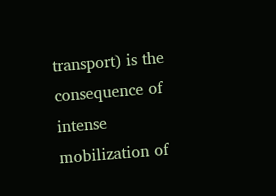transport) is the consequence of intense mobilization of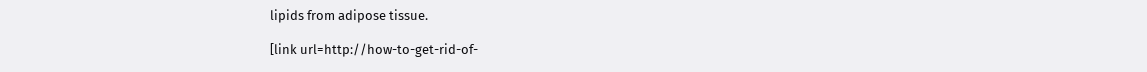lipids from adipose tissue.

[link url=http://how-to-get-rid-of-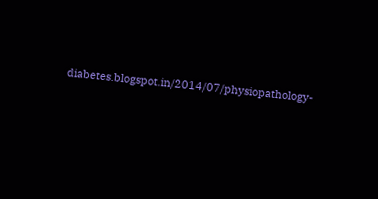diabetes.blogspot.in/2014/07/physiopathology-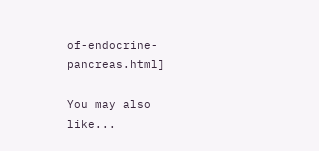of-endocrine-pancreas.html]

You may also like...